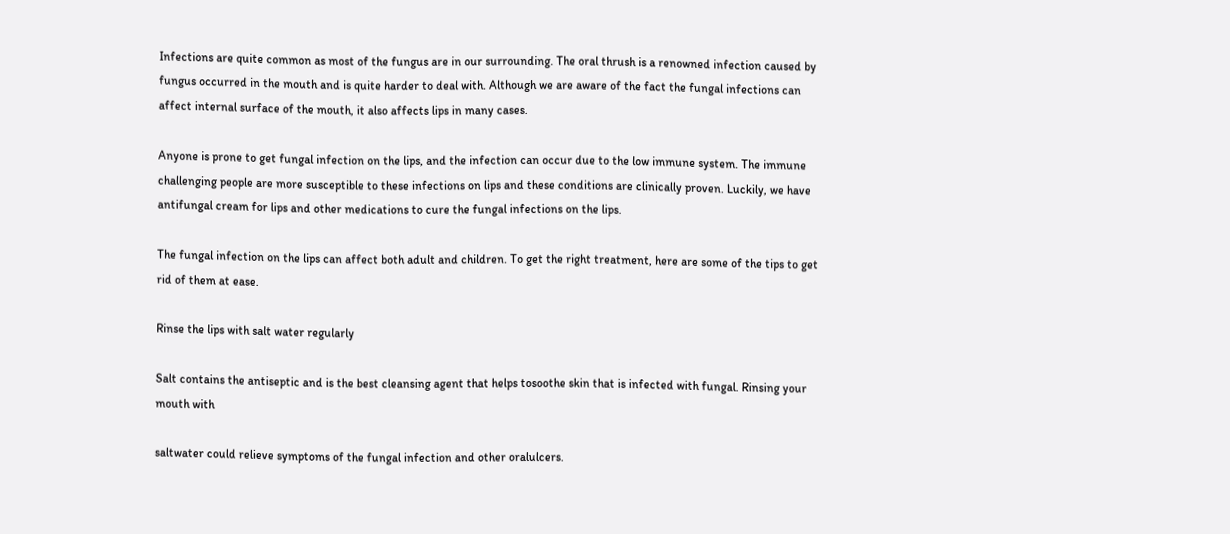Infections are quite common as most of the fungus are in our surrounding. The oral thrush is a renowned infection caused by fungus occurred in the mouth and is quite harder to deal with. Although we are aware of the fact the fungal infections can affect internal surface of the mouth, it also affects lips in many cases.

Anyone is prone to get fungal infection on the lips, and the infection can occur due to the low immune system. The immune challenging people are more susceptible to these infections on lips and these conditions are clinically proven. Luckily, we have antifungal cream for lips and other medications to cure the fungal infections on the lips.

The fungal infection on the lips can affect both adult and children. To get the right treatment, here are some of the tips to get rid of them at ease.

Rinse the lips with salt water regularly

Salt contains the antiseptic and is the best cleansing agent that helps tosoothe skin that is infected with fungal. Rinsing your mouth with

saltwater could relieve symptoms of the fungal infection and other oralulcers.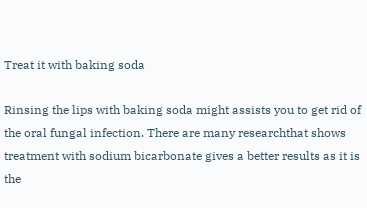Treat it with baking soda

Rinsing the lips with baking soda might assists you to get rid of the oral fungal infection. There are many researchthat shows treatment with sodium bicarbonate gives a better results as it is the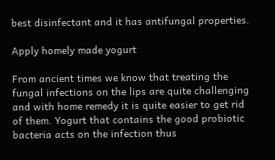best disinfectant and it has antifungal properties.

Apply homely made yogurt

From ancient times we know that treating the fungal infections on the lips are quite challenging and with home remedy it is quite easier to get rid of them. Yogurt that contains the good probiotic bacteria acts on the infection thus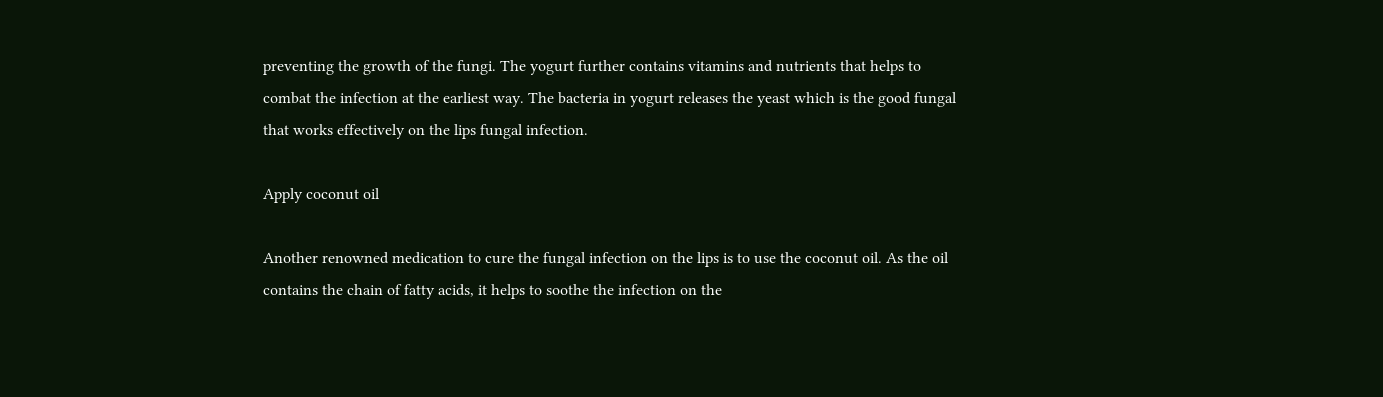preventing the growth of the fungi. The yogurt further contains vitamins and nutrients that helps to combat the infection at the earliest way. The bacteria in yogurt releases the yeast which is the good fungal that works effectively on the lips fungal infection.

Apply coconut oil

Another renowned medication to cure the fungal infection on the lips is to use the coconut oil. As the oil contains the chain of fatty acids, it helps to soothe the infection on the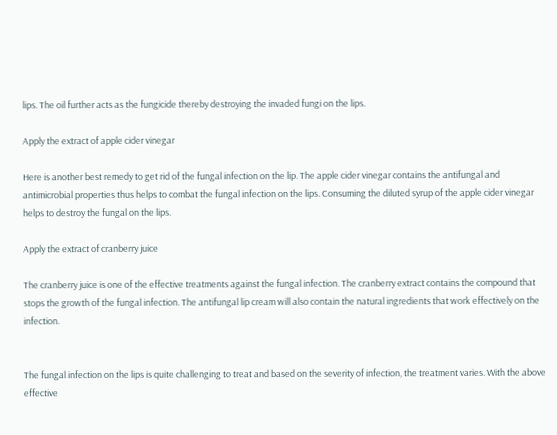lips. The oil further acts as the fungicide thereby destroying the invaded fungi on the lips.

Apply the extract of apple cider vinegar

Here is another best remedy to get rid of the fungal infection on the lip. The apple cider vinegar contains the antifungal and antimicrobial properties thus helps to combat the fungal infection on the lips. Consuming the diluted syrup of the apple cider vinegar helps to destroy the fungal on the lips.

Apply the extract of cranberry juice

The cranberry juice is one of the effective treatments against the fungal infection. The cranberry extract contains the compound that stops the growth of the fungal infection. The antifungal lip cream will also contain the natural ingredients that work effectively on the infection.


The fungal infection on the lips is quite challenging to treat and based on the severity of infection, the treatment varies. With the above effective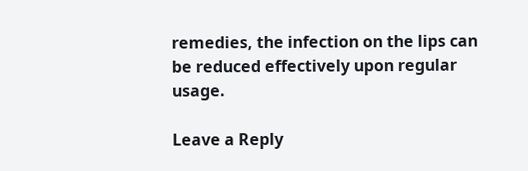remedies, the infection on the lips can be reduced effectively upon regular usage.

Leave a Reply